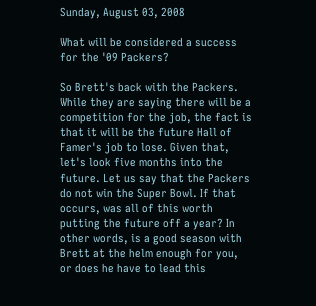Sunday, August 03, 2008

What will be considered a success for the '09 Packers?

So Brett's back with the Packers. While they are saying there will be a competition for the job, the fact is that it will be the future Hall of Famer's job to lose. Given that, let's look five months into the future. Let us say that the Packers do not win the Super Bowl. If that occurs, was all of this worth putting the future off a year? In other words, is a good season with Brett at the helm enough for you, or does he have to lead this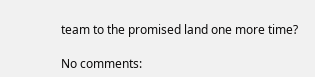team to the promised land one more time?

No comments: